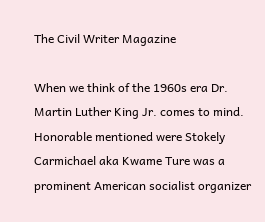The Civil Writer Magazine

When we think of the 1960s era Dr. Martin Luther King Jr. comes to mind. Honorable mentioned were Stokely Carmichael aka Kwame Ture was a prominent American socialist organizer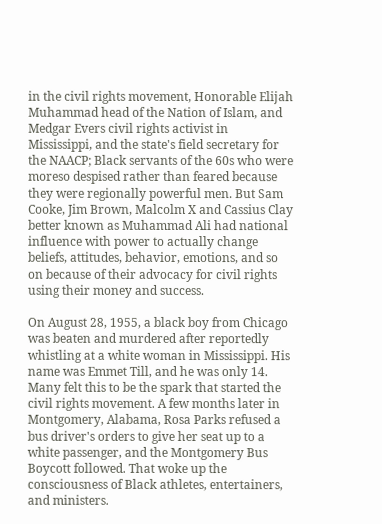in the civil rights movement, Honorable Elijah Muhammad head of the Nation of Islam, and Medgar Evers civil rights activist in Mississippi, and the state's field secretary for the NAACP; Black servants of the 60s who were moreso despised rather than feared because they were regionally powerful men. But Sam Cooke, Jim Brown, Malcolm X and Cassius Clay better known as Muhammad Ali had national influence with power to actually change beliefs, attitudes, behavior, emotions, and so on because of their advocacy for civil rights using their money and success.

On August 28, 1955, a black boy from Chicago was beaten and murdered after reportedly whistling at a white woman in Mississippi. His name was Emmet Till, and he was only 14. Many felt this to be the spark that started the civil rights movement. A few months later in Montgomery, Alabama, Rosa Parks refused a bus driver's orders to give her seat up to a white passenger, and the Montgomery Bus Boycott followed. That woke up the consciousness of Black athletes, entertainers, and ministers.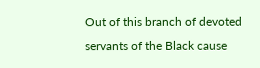Out of this branch of devoted servants of the Black cause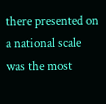there presented on a national scale was the most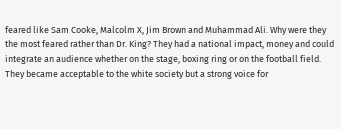feared like Sam Cooke, Malcolm X, Jim Brown and Muhammad Ali. Why were they the most feared rather than Dr. King? They had a national impact, money and could integrate an audience whether on the stage, boxing ring or on the football field. They became acceptable to the white society but a strong voice for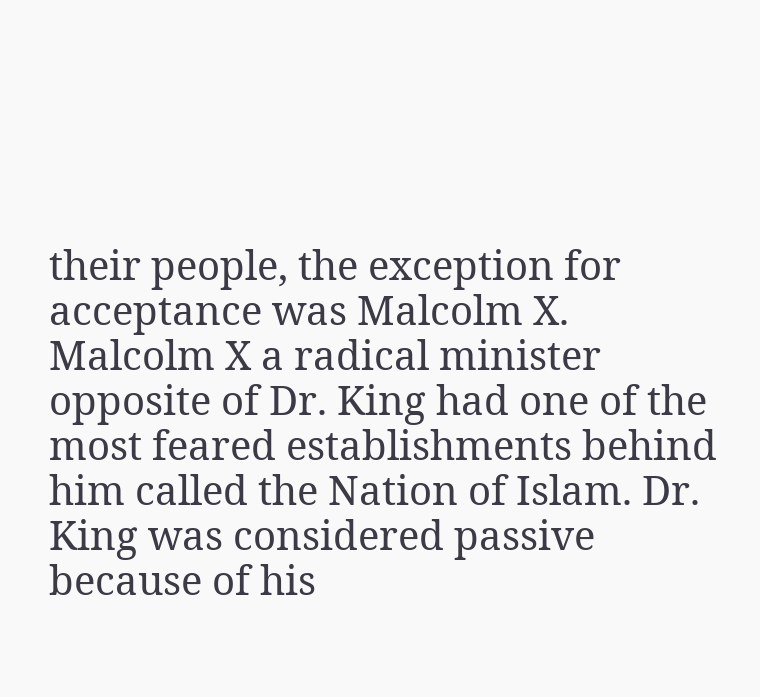their people, the exception for acceptance was Malcolm X. Malcolm X a radical minister opposite of Dr. King had one of the most feared establishments behind him called the Nation of Islam. Dr. King was considered passive because of his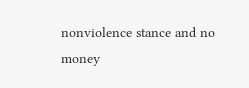nonviolence stance and no money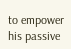to empower his passive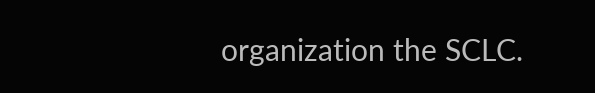organization the SCLC.